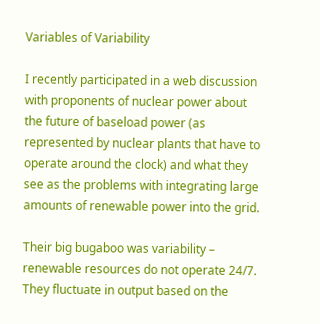Variables of Variability

I recently participated in a web discussion with proponents of nuclear power about the future of baseload power (as represented by nuclear plants that have to operate around the clock) and what they see as the problems with integrating large amounts of renewable power into the grid.

Their big bugaboo was variability – renewable resources do not operate 24/7. They fluctuate in output based on the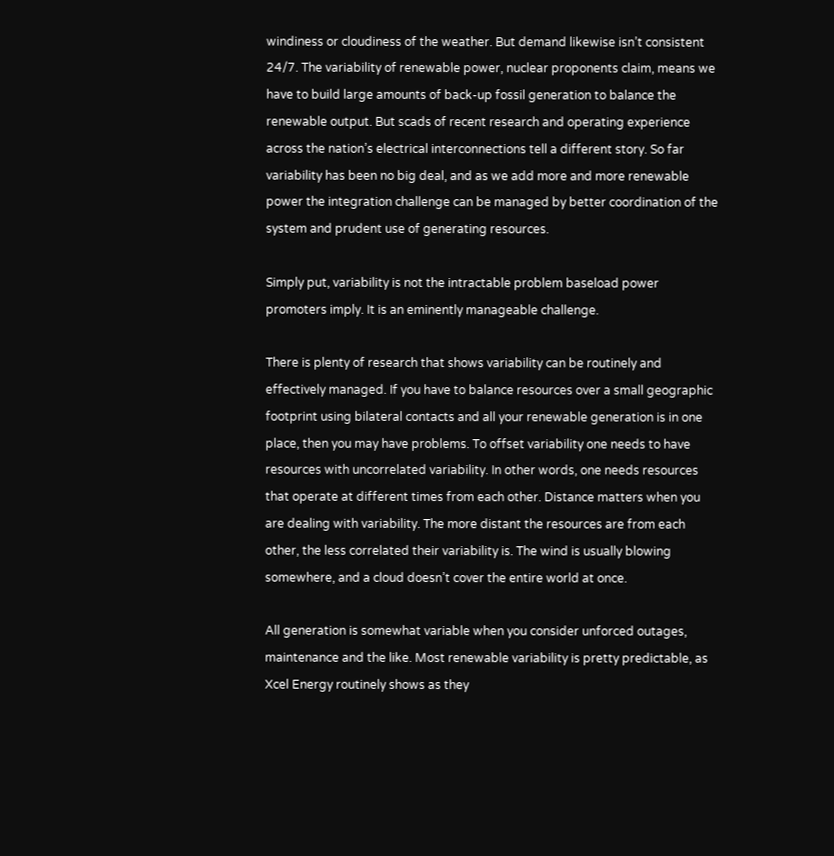windiness or cloudiness of the weather. But demand likewise isn’t consistent 24/7. The variability of renewable power, nuclear proponents claim, means we have to build large amounts of back-up fossil generation to balance the renewable output. But scads of recent research and operating experience across the nation’s electrical interconnections tell a different story. So far variability has been no big deal, and as we add more and more renewable power the integration challenge can be managed by better coordination of the system and prudent use of generating resources.

Simply put, variability is not the intractable problem baseload power promoters imply. It is an eminently manageable challenge.

There is plenty of research that shows variability can be routinely and effectively managed. If you have to balance resources over a small geographic footprint using bilateral contacts and all your renewable generation is in one place, then you may have problems. To offset variability one needs to have resources with uncorrelated variability. In other words, one needs resources that operate at different times from each other. Distance matters when you are dealing with variability. The more distant the resources are from each other, the less correlated their variability is. The wind is usually blowing somewhere, and a cloud doesn’t cover the entire world at once.

All generation is somewhat variable when you consider unforced outages, maintenance and the like. Most renewable variability is pretty predictable, as Xcel Energy routinely shows as they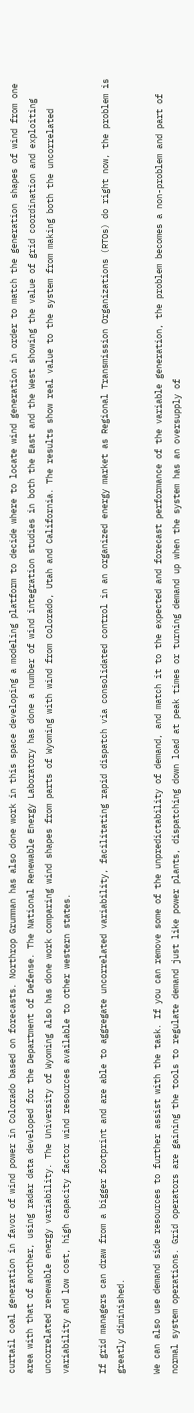curtail coal generation in favor of wind power in Colorado based on forecasts. Northrop Grumman has also done work in this space developing a modeling platform to decide where to locate wind generation in order to match the generation shapes of wind from one area with that of another, using radar data developed for the Department of Defense. The National Renewable Energy Laboratory has done a number of wind integration studies in both the East and the West showing the value of grid coordination and exploiting uncorrelated renewable energy variability. The University of Wyoming also has done work comparing wind shapes from parts of Wyoming with wind from Colorado, Utah and California. The results show real value to the system from making both the uncorrelated variability and low cost, high capacity factor wind resources available to other western states.

If grid managers can draw from a bigger footprint and are able to aggregate uncorrelated variability, facilitating rapid dispatch via consolidated control in an organized energy market as Regional Transmission Organizations (RTOs) do right now, the problem is greatly diminished.

We can also use demand side resources to further assist with the task. If you can remove some of the unpredictability of demand, and match it to the expected and forecast performance of the variable generation, the problem becomes a non-problem and part of normal system operations. Grid operators are gaining the tools to regulate demand just like power plants, dispatching down load at peak times or turning demand up when the system has an oversupply of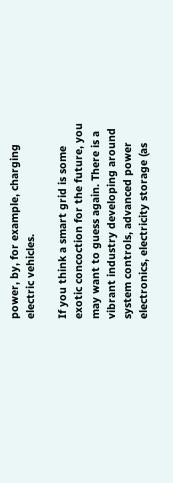power, by, for example, charging electric vehicles.

If you think a smart grid is some exotic concoction for the future, you may want to guess again. There is a vibrant industry developing around system controls, advanced power electronics, electricity storage (as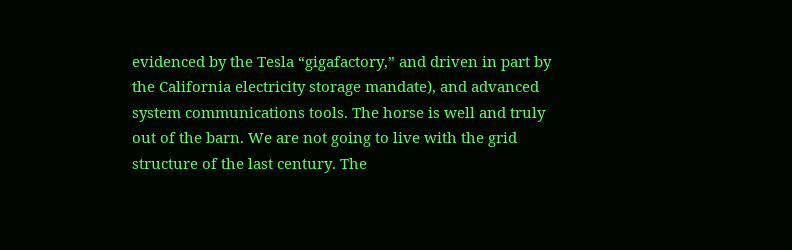evidenced by the Tesla “gigafactory,” and driven in part by the California electricity storage mandate), and advanced system communications tools. The horse is well and truly out of the barn. We are not going to live with the grid structure of the last century. The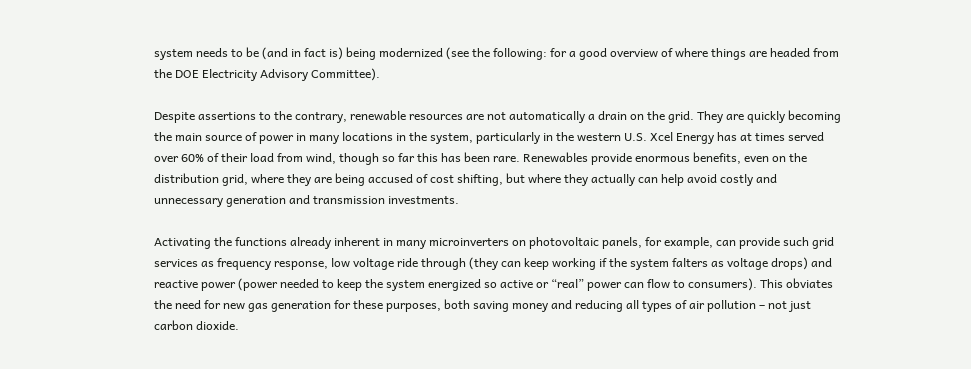system needs to be (and in fact is) being modernized (see the following: for a good overview of where things are headed from the DOE Electricity Advisory Committee).

Despite assertions to the contrary, renewable resources are not automatically a drain on the grid. They are quickly becoming the main source of power in many locations in the system, particularly in the western U.S. Xcel Energy has at times served over 60% of their load from wind, though so far this has been rare. Renewables provide enormous benefits, even on the distribution grid, where they are being accused of cost shifting, but where they actually can help avoid costly and unnecessary generation and transmission investments.

Activating the functions already inherent in many microinverters on photovoltaic panels, for example, can provide such grid services as frequency response, low voltage ride through (they can keep working if the system falters as voltage drops) and reactive power (power needed to keep the system energized so active or “real” power can flow to consumers). This obviates the need for new gas generation for these purposes, both saving money and reducing all types of air pollution – not just carbon dioxide.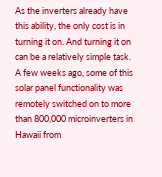As the inverters already have this ability, the only cost is in turning it on. And turning it on can be a relatively simple task. A few weeks ago, some of this solar panel functionality was remotely switched on to more than 800,000 microinverters in Hawaii from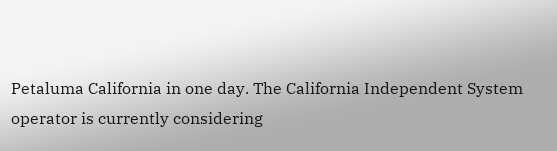Petaluma California in one day. The California Independent System operator is currently considering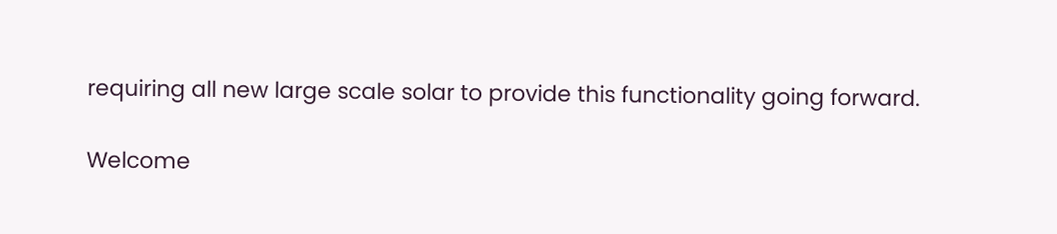requiring all new large scale solar to provide this functionality going forward.

Welcome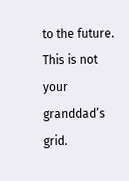to the future. This is not your granddad’s grid.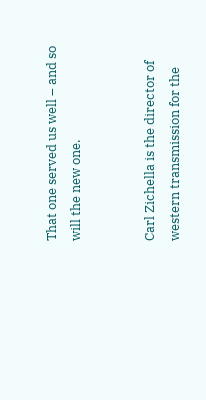That one served us well – and so will the new one.


Carl Zichella is the director of western transmission for the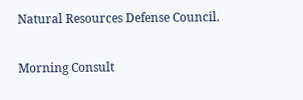Natural Resources Defense Council.

Morning Consult